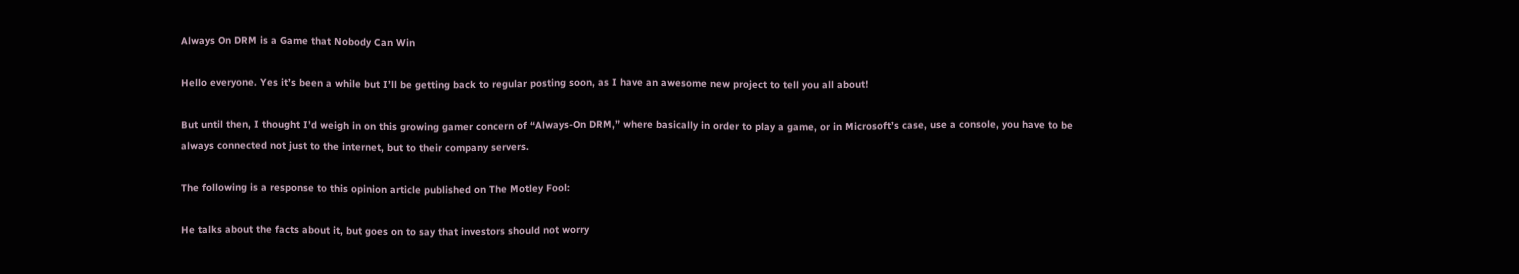Always On DRM is a Game that Nobody Can Win

Hello everyone. Yes it’s been a while but I’ll be getting back to regular posting soon, as I have an awesome new project to tell you all about!

But until then, I thought I’d weigh in on this growing gamer concern of “Always-On DRM,” where basically in order to play a game, or in Microsoft’s case, use a console, you have to be always connected not just to the internet, but to their company servers.

The following is a response to this opinion article published on The Motley Fool:

He talks about the facts about it, but goes on to say that investors should not worry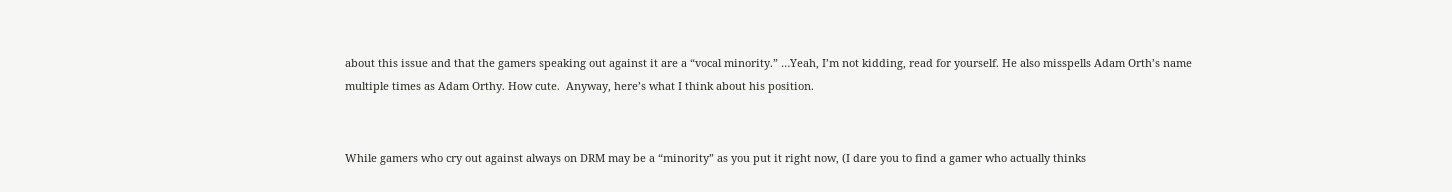about this issue and that the gamers speaking out against it are a “vocal minority.” …Yeah, I’m not kidding, read for yourself. He also misspells Adam Orth’s name multiple times as Adam Orthy. How cute.  Anyway, here’s what I think about his position.


While gamers who cry out against always on DRM may be a “minority” as you put it right now, (I dare you to find a gamer who actually thinks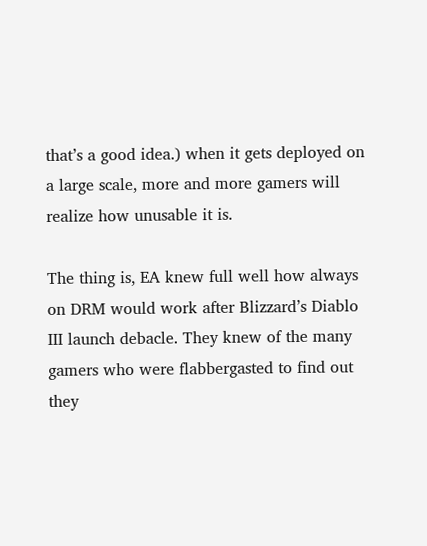that’s a good idea.) when it gets deployed on a large scale, more and more gamers will realize how unusable it is.

The thing is, EA knew full well how always on DRM would work after Blizzard’s Diablo III launch debacle. They knew of the many gamers who were flabbergasted to find out they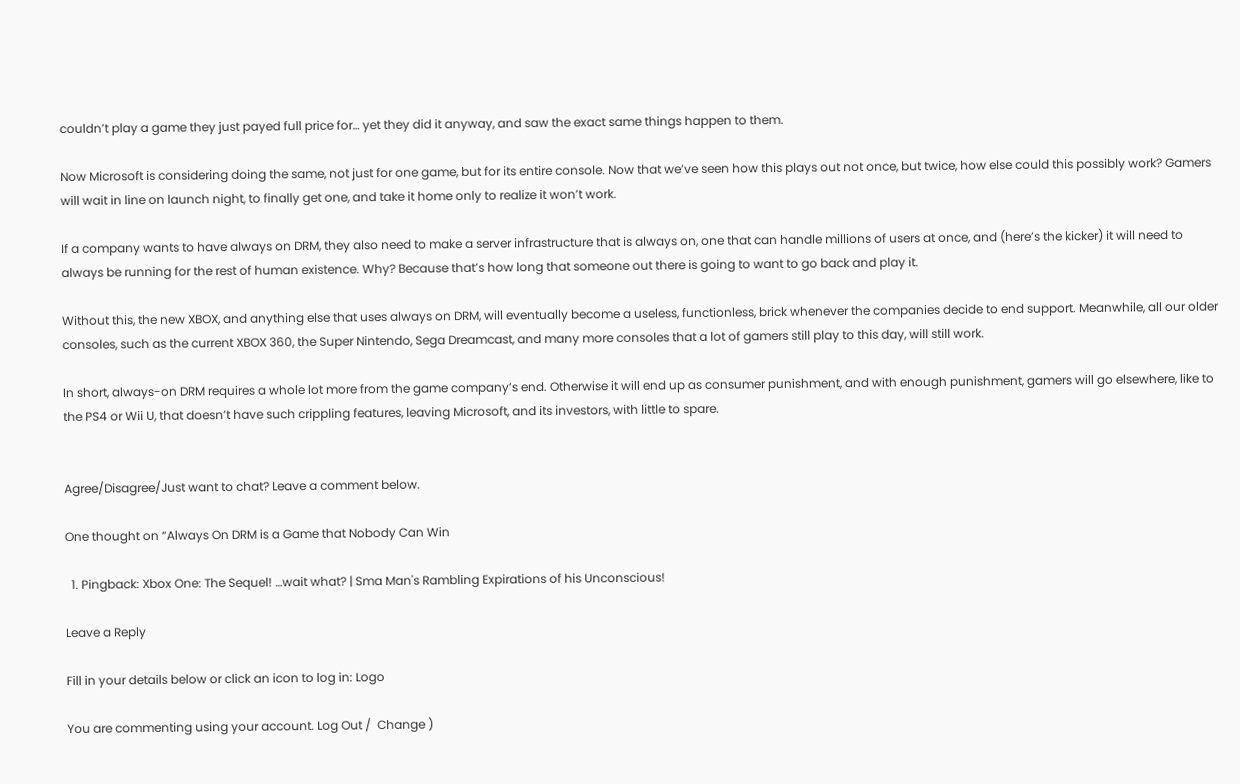couldn’t play a game they just payed full price for… yet they did it anyway, and saw the exact same things happen to them.

Now Microsoft is considering doing the same, not just for one game, but for its entire console. Now that we’ve seen how this plays out not once, but twice, how else could this possibly work? Gamers will wait in line on launch night, to finally get one, and take it home only to realize it won’t work.

If a company wants to have always on DRM, they also need to make a server infrastructure that is always on, one that can handle millions of users at once, and (here’s the kicker) it will need to always be running for the rest of human existence. Why? Because that’s how long that someone out there is going to want to go back and play it.

Without this, the new XBOX, and anything else that uses always on DRM, will eventually become a useless, functionless, brick whenever the companies decide to end support. Meanwhile, all our older consoles, such as the current XBOX 360, the Super Nintendo, Sega Dreamcast, and many more consoles that a lot of gamers still play to this day, will still work.

In short, always-on DRM requires a whole lot more from the game company’s end. Otherwise it will end up as consumer punishment, and with enough punishment, gamers will go elsewhere, like to the PS4 or Wii U, that doesn’t have such crippling features, leaving Microsoft, and its investors, with little to spare.


Agree/Disagree/Just want to chat? Leave a comment below.

One thought on “Always On DRM is a Game that Nobody Can Win

  1. Pingback: Xbox One: The Sequel! …wait what? | Sma Man's Rambling Expirations of his Unconscious!

Leave a Reply

Fill in your details below or click an icon to log in: Logo

You are commenting using your account. Log Out /  Change )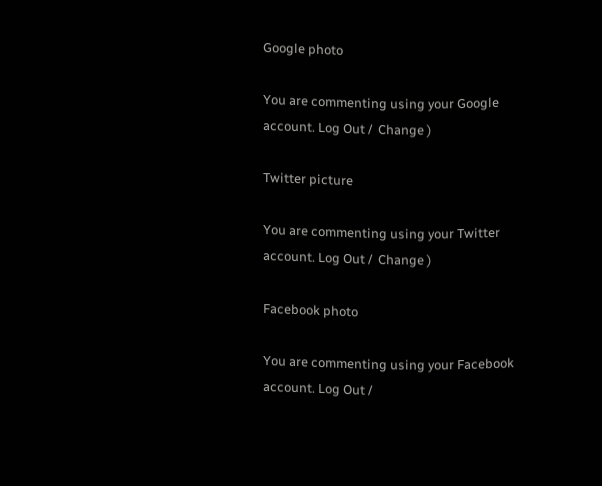Google photo

You are commenting using your Google account. Log Out /  Change )

Twitter picture

You are commenting using your Twitter account. Log Out /  Change )

Facebook photo

You are commenting using your Facebook account. Log Out /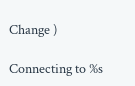Change )

Connecting to %s